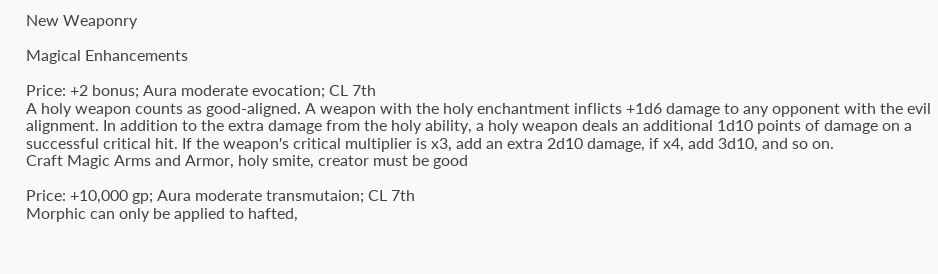New Weaponry

Magical Enhancements

Price: +2 bonus; Aura moderate evocation; CL 7th
A holy weapon counts as good-aligned. A weapon with the holy enchantment inflicts +1d6 damage to any opponent with the evil alignment. In addition to the extra damage from the holy ability, a holy weapon deals an additional 1d10 points of damage on a successful critical hit. If the weapon's critical multiplier is x3, add an extra 2d10 damage, if x4, add 3d10, and so on.
Craft Magic Arms and Armor, holy smite, creator must be good

Price: +10,000 gp; Aura moderate transmutaion; CL 7th
Morphic can only be applied to hafted,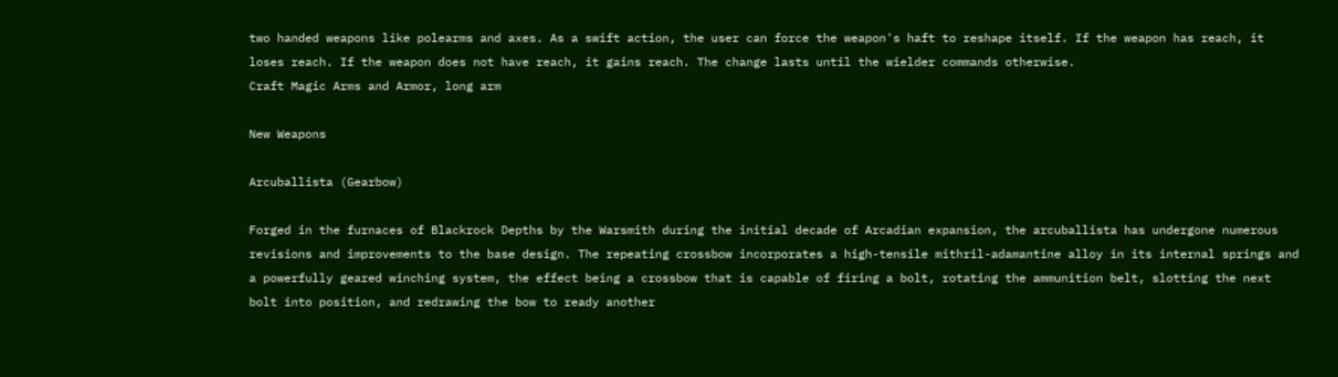two handed weapons like polearms and axes. As a swift action, the user can force the weapon's haft to reshape itself. If the weapon has reach, it loses reach. If the weapon does not have reach, it gains reach. The change lasts until the wielder commands otherwise.
Craft Magic Arms and Armor, long arm

New Weapons

Arcuballista (Gearbow)

Forged in the furnaces of Blackrock Depths by the Warsmith during the initial decade of Arcadian expansion, the arcuballista has undergone numerous revisions and improvements to the base design. The repeating crossbow incorporates a high-tensile mithril-adamantine alloy in its internal springs and a powerfully geared winching system, the effect being a crossbow that is capable of firing a bolt, rotating the ammunition belt, slotting the next bolt into position, and redrawing the bow to ready another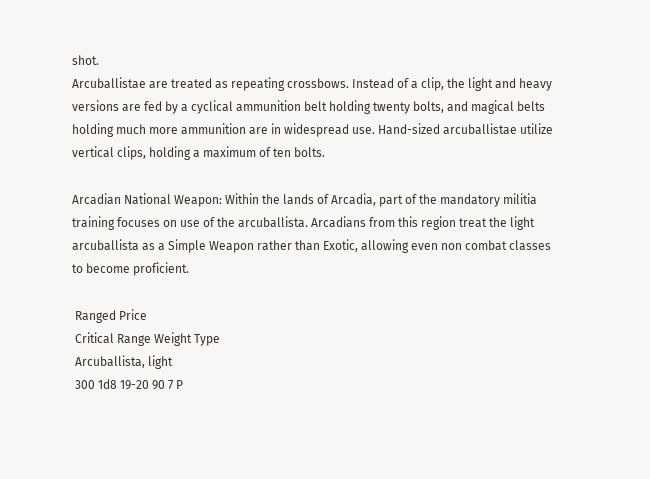shot.
Arcuballistae are treated as repeating crossbows. Instead of a clip, the light and heavy versions are fed by a cyclical ammunition belt holding twenty bolts, and magical belts holding much more ammunition are in widespread use. Hand-sized arcuballistae utilize vertical clips, holding a maximum of ten bolts.

Arcadian National Weapon: Within the lands of Arcadia, part of the mandatory militia training focuses on use of the arcuballista. Arcadians from this region treat the light arcuballista as a Simple Weapon rather than Exotic, allowing even non combat classes to become proficient.

 Ranged Price
 Critical Range Weight Type
 Arcuballista, light
 300 1d8 19-20 90 7 P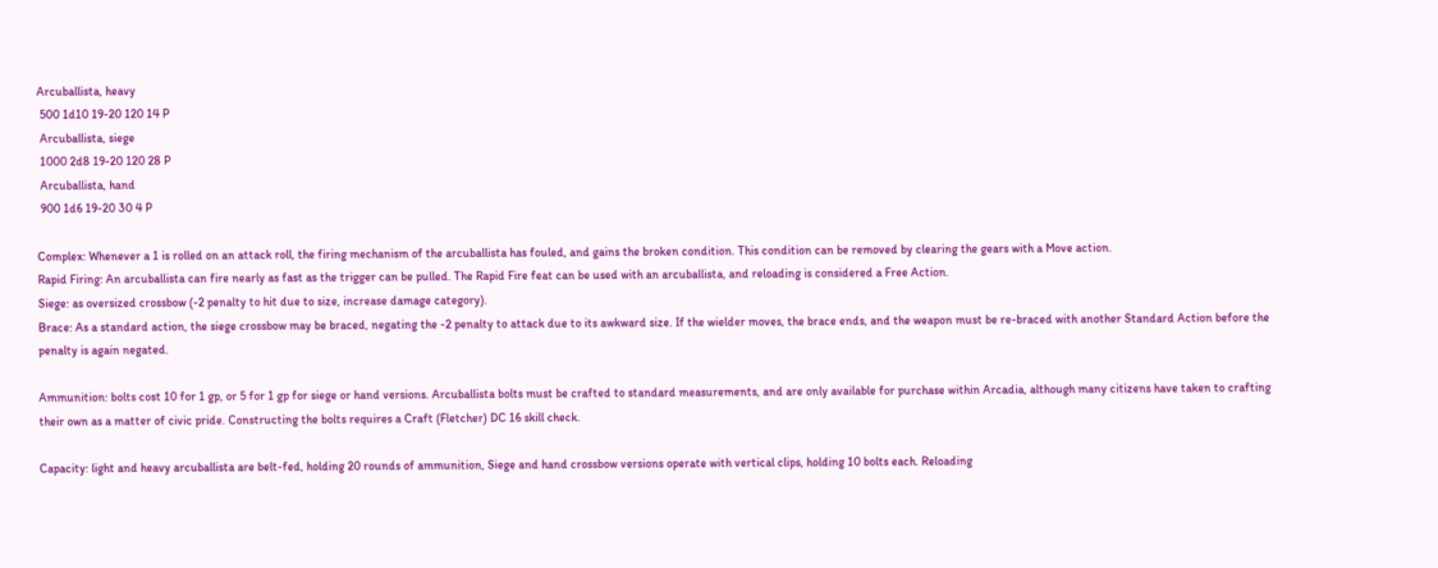Arcuballista, heavy
 500 1d10 19-20 120 14 P
 Arcuballista, siege
 1000 2d8 19-20 120 28 P
 Arcuballista, hand
 900 1d6 19-20 30 4 P

Complex: Whenever a 1 is rolled on an attack roll, the firing mechanism of the arcuballista has fouled, and gains the broken condition. This condition can be removed by clearing the gears with a Move action.
Rapid Firing: An arcuballista can fire nearly as fast as the trigger can be pulled. The Rapid Fire feat can be used with an arcuballista, and reloading is considered a Free Action.
Siege: as oversized crossbow (-2 penalty to hit due to size, increase damage category).
Brace: As a standard action, the siege crossbow may be braced, negating the -2 penalty to attack due to its awkward size. If the wielder moves, the brace ends, and the weapon must be re-braced with another Standard Action before the penalty is again negated.

Ammunition: bolts cost 10 for 1 gp, or 5 for 1 gp for siege or hand versions. Arcuballista bolts must be crafted to standard measurements, and are only available for purchase within Arcadia, although many citizens have taken to crafting their own as a matter of civic pride. Constructing the bolts requires a Craft (Fletcher) DC 16 skill check.

Capacity: light and heavy arcuballista are belt-fed, holding 20 rounds of ammunition, Siege and hand crossbow versions operate with vertical clips, holding 10 bolts each. Reloading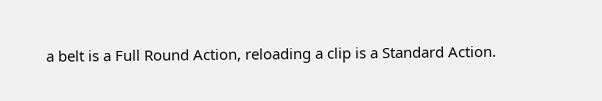a belt is a Full Round Action, reloading a clip is a Standard Action.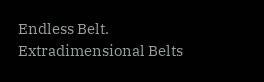Endless Belt. Extradimensional Belts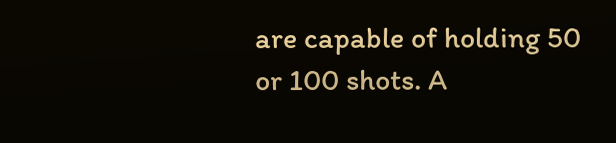are capable of holding 50 or 100 shots. A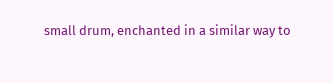small drum, enchanted in a similar way to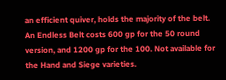an efficient quiver, holds the majority of the belt. An Endless Belt costs 600 gp for the 50 round version, and 1200 gp for the 100. Not available for the Hand and Siege varieties.